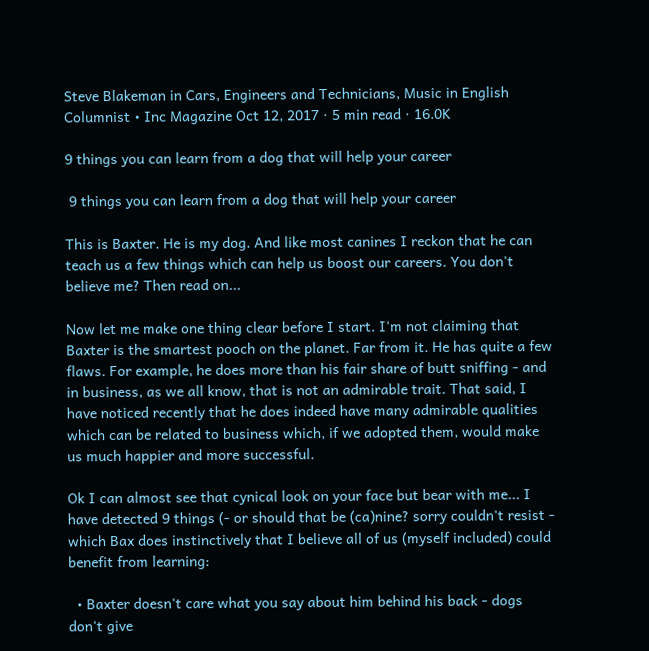Steve Blakeman in Cars, Engineers and Technicians, Music in English Columnist • Inc Magazine Oct 12, 2017 · 5 min read · 16.0K

9 things you can learn from a dog that will help your career

 9 things you can learn from a dog that will help your career

This is Baxter. He is my dog. And like most canines I reckon that he can teach us a few things which can help us boost our careers. You don't believe me? Then read on...

Now let me make one thing clear before I start. I'm not claiming that Baxter is the smartest pooch on the planet. Far from it. He has quite a few flaws. For example, he does more than his fair share of butt sniffing - and in business, as we all know, that is not an admirable trait. That said, I have noticed recently that he does indeed have many admirable qualities which can be related to business which, if we adopted them, would make us much happier and more successful.

Ok I can almost see that cynical look on your face but bear with me... I have detected 9 things (- or should that be (ca)nine? sorry couldn't resist - which Bax does instinctively that I believe all of us (myself included) could benefit from learning:

  • Baxter doesn't care what you say about him behind his back - dogs don't give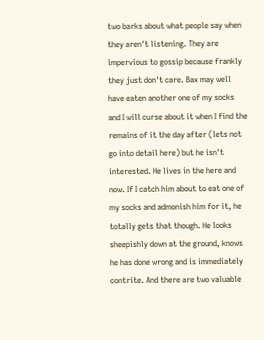two barks about what people say when they aren't listening. They are impervious to gossip because frankly they just don't care. Bax may well have eaten another one of my socks and I will curse about it when I find the remains of it the day after (lets not go into detail here) but he isn't interested. He lives in the here and now. If I catch him about to eat one of my socks and admonish him for it, he totally gets that though. He looks sheepishly down at the ground, knows he has done wrong and is immediately contrite. And there are two valuable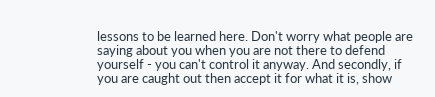lessons to be learned here. Don't worry what people are saying about you when you are not there to defend yourself - you can't control it anyway. And secondly, if you are caught out then accept it for what it is, show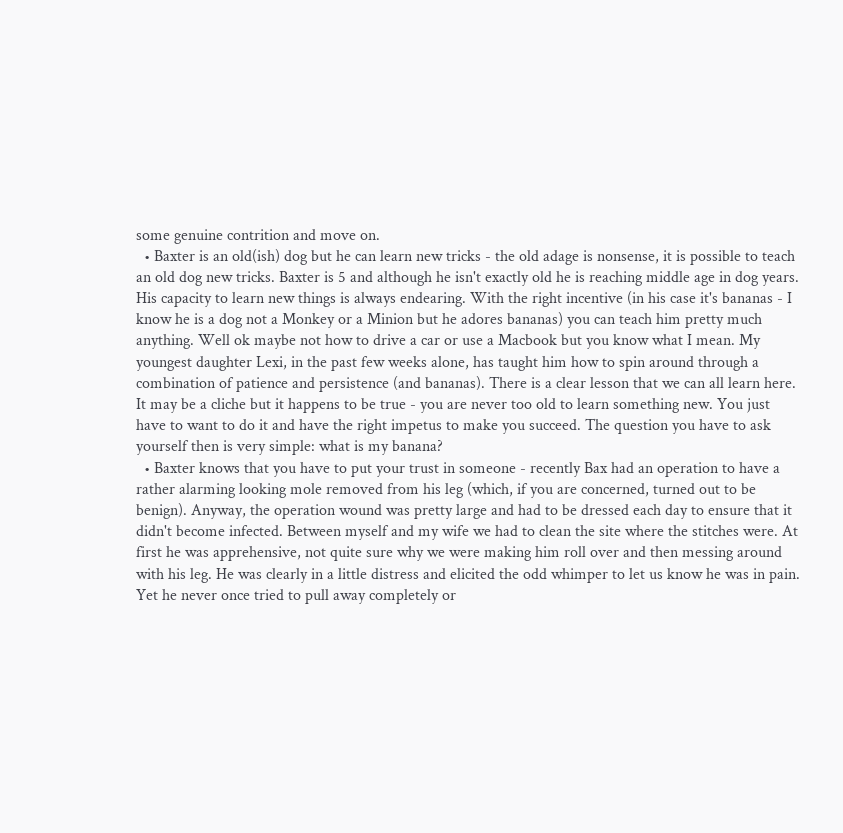some genuine contrition and move on.
  • Baxter is an old(ish) dog but he can learn new tricks - the old adage is nonsense, it is possible to teach an old dog new tricks. Baxter is 5 and although he isn't exactly old he is reaching middle age in dog years. His capacity to learn new things is always endearing. With the right incentive (in his case it's bananas - I know he is a dog not a Monkey or a Minion but he adores bananas) you can teach him pretty much anything. Well ok maybe not how to drive a car or use a Macbook but you know what I mean. My youngest daughter Lexi, in the past few weeks alone, has taught him how to spin around through a combination of patience and persistence (and bananas). There is a clear lesson that we can all learn here. It may be a cliche but it happens to be true - you are never too old to learn something new. You just have to want to do it and have the right impetus to make you succeed. The question you have to ask yourself then is very simple: what is my banana?
  • Baxter knows that you have to put your trust in someone - recently Bax had an operation to have a rather alarming looking mole removed from his leg (which, if you are concerned, turned out to be benign). Anyway, the operation wound was pretty large and had to be dressed each day to ensure that it didn't become infected. Between myself and my wife we had to clean the site where the stitches were. At first he was apprehensive, not quite sure why we were making him roll over and then messing around with his leg. He was clearly in a little distress and elicited the odd whimper to let us know he was in pain. Yet he never once tried to pull away completely or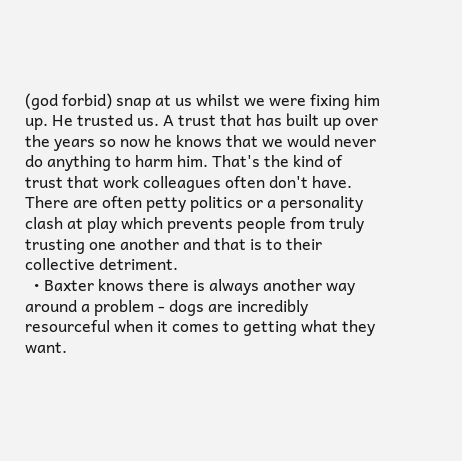(god forbid) snap at us whilst we were fixing him up. He trusted us. A trust that has built up over the years so now he knows that we would never do anything to harm him. That's the kind of trust that work colleagues often don't have. There are often petty politics or a personality clash at play which prevents people from truly trusting one another and that is to their collective detriment.
  • Baxter knows there is always another way around a problem - dogs are incredibly resourceful when it comes to getting what they want.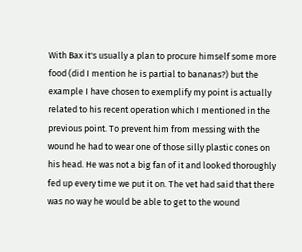With Bax it's usually a plan to procure himself some more food (did I mention he is partial to bananas?) but the example I have chosen to exemplify my point is actually related to his recent operation which I mentioned in the previous point. To prevent him from messing with the wound he had to wear one of those silly plastic cones on his head. He was not a big fan of it and looked thoroughly fed up every time we put it on. The vet had said that there was no way he would be able to get to the wound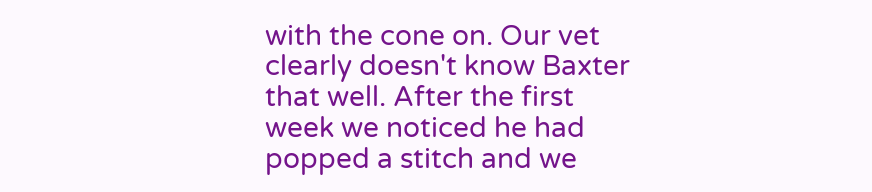with the cone on. Our vet clearly doesn't know Baxter that well. After the first week we noticed he had popped a stitch and we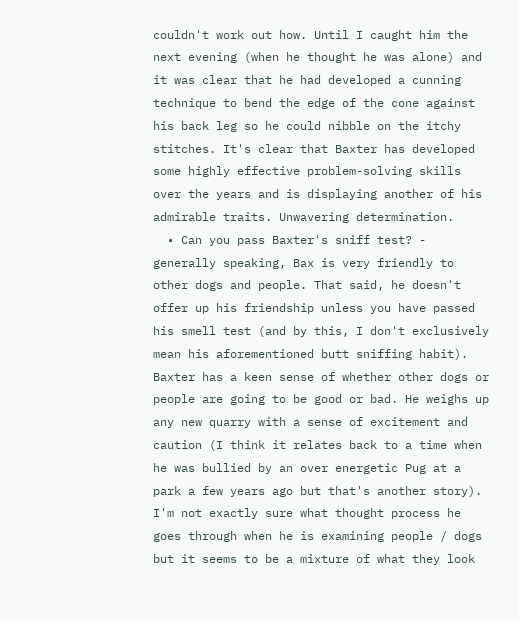couldn't work out how. Until I caught him the next evening (when he thought he was alone) and it was clear that he had developed a cunning technique to bend the edge of the cone against his back leg so he could nibble on the itchy stitches. It's clear that Baxter has developed some highly effective problem-solving skills over the years and is displaying another of his admirable traits. Unwavering determination.
  • Can you pass Baxter's sniff test? - generally speaking, Bax is very friendly to other dogs and people. That said, he doesn't offer up his friendship unless you have passed his smell test (and by this, I don't exclusively mean his aforementioned butt sniffing habit). Baxter has a keen sense of whether other dogs or people are going to be good or bad. He weighs up any new quarry with a sense of excitement and caution (I think it relates back to a time when he was bullied by an over energetic Pug at a park a few years ago but that's another story). I'm not exactly sure what thought process he goes through when he is examining people / dogs but it seems to be a mixture of what they look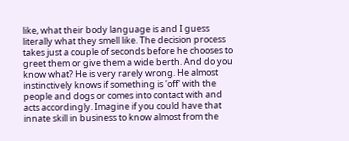like, what their body language is and I guess literally what they smell like. The decision process takes just a couple of seconds before he chooses to greet them or give them a wide berth. And do you know what? He is very rarely wrong. He almost instinctively knows if something is 'off' with the people and dogs or comes into contact with and acts accordingly. Imagine if you could have that innate skill in business to know almost from the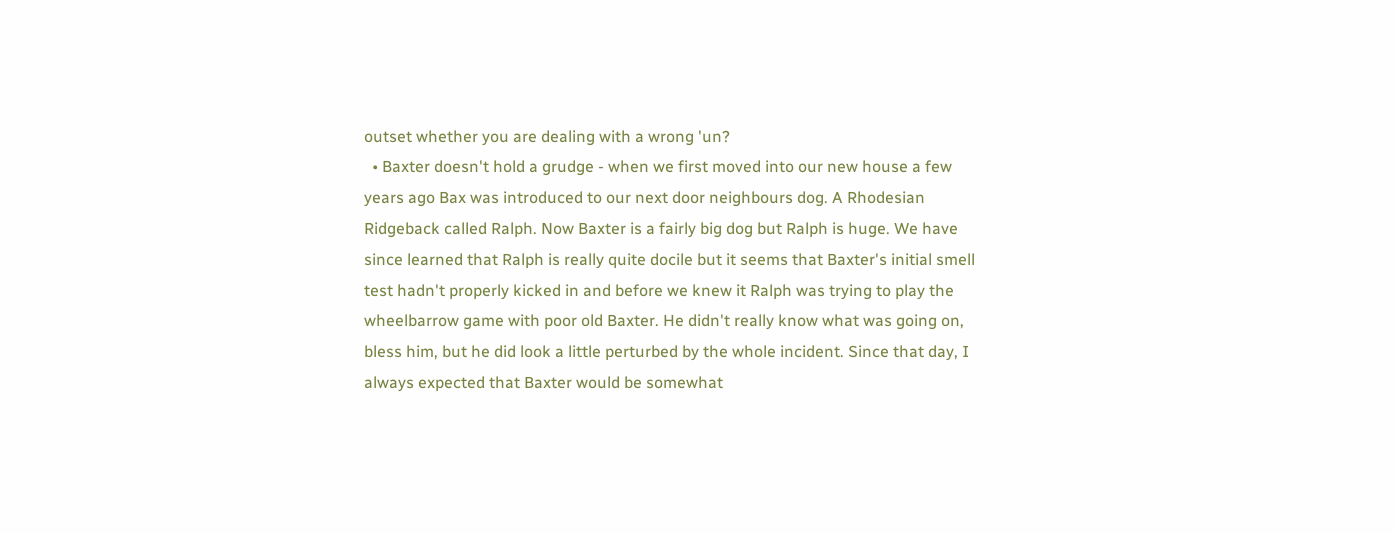outset whether you are dealing with a wrong 'un?
  • Baxter doesn't hold a grudge - when we first moved into our new house a few years ago Bax was introduced to our next door neighbours dog. A Rhodesian Ridgeback called Ralph. Now Baxter is a fairly big dog but Ralph is huge. We have since learned that Ralph is really quite docile but it seems that Baxter's initial smell test hadn't properly kicked in and before we knew it Ralph was trying to play the wheelbarrow game with poor old Baxter. He didn't really know what was going on, bless him, but he did look a little perturbed by the whole incident. Since that day, I always expected that Baxter would be somewhat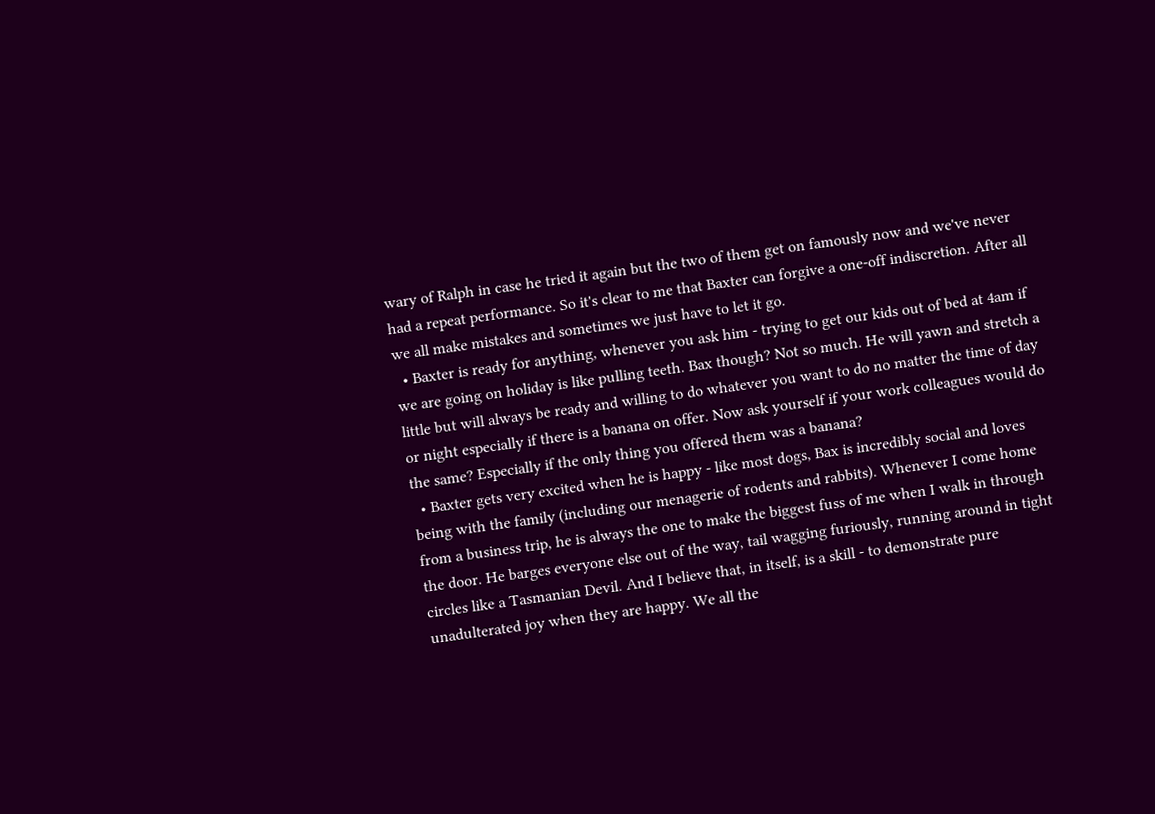wary of Ralph in case he tried it again but the two of them get on famously now and we've never had a repeat performance. So it's clear to me that Baxter can forgive a one-off indiscretion. After all we all make mistakes and sometimes we just have to let it go.
  • Baxter is ready for anything, whenever you ask him - trying to get our kids out of bed at 4am if we are going on holiday is like pulling teeth. Bax though? Not so much. He will yawn and stretch a little but will always be ready and willing to do whatever you want to do no matter the time of day or night especially if there is a banana on offer. Now ask yourself if your work colleagues would do the same? Especially if the only thing you offered them was a banana?
  • Baxter gets very excited when he is happy - like most dogs, Bax is incredibly social and loves being with the family (including our menagerie of rodents and rabbits). Whenever I come home from a business trip, he is always the one to make the biggest fuss of me when I walk in through the door. He barges everyone else out of the way, tail wagging furiously, running around in tight circles like a Tasmanian Devil. And I believe that, in itself, is a skill - to demonstrate pure unadulterated joy when they are happy. We all the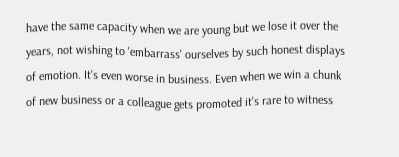have the same capacity when we are young but we lose it over the years, not wishing to 'embarrass' ourselves by such honest displays of emotion. It's even worse in business. Even when we win a chunk of new business or a colleague gets promoted it's rare to witness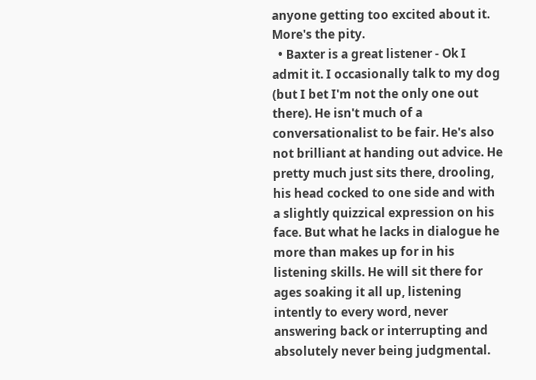anyone getting too excited about it. More's the pity.
  • Baxter is a great listener - Ok I admit it. I occasionally talk to my dog (but I bet I'm not the only one out there). He isn't much of a conversationalist to be fair. He's also not brilliant at handing out advice. He pretty much just sits there, drooling, his head cocked to one side and with a slightly quizzical expression on his face. But what he lacks in dialogue he more than makes up for in his listening skills. He will sit there for ages soaking it all up, listening intently to every word, never answering back or interrupting and absolutely never being judgmental.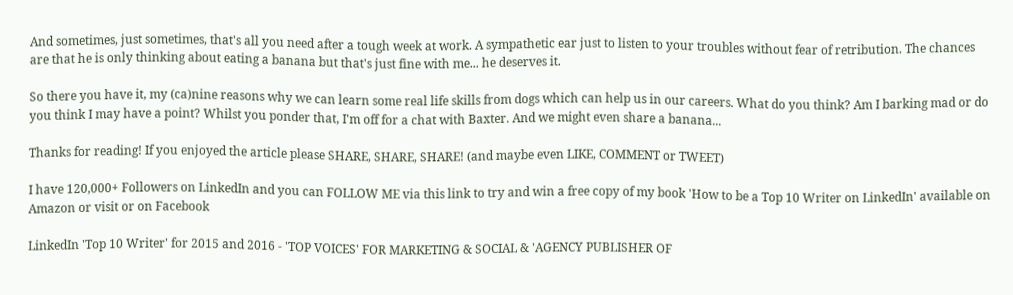And sometimes, just sometimes, that's all you need after a tough week at work. A sympathetic ear just to listen to your troubles without fear of retribution. The chances are that he is only thinking about eating a banana but that's just fine with me... he deserves it.

So there you have it, my (ca)nine reasons why we can learn some real life skills from dogs which can help us in our careers. What do you think? Am I barking mad or do you think I may have a point? Whilst you ponder that, I'm off for a chat with Baxter. And we might even share a banana...

Thanks for reading! If you enjoyed the article please SHARE, SHARE, SHARE! (and maybe even LIKE, COMMENT or TWEET)

I have 120,000+ Followers on LinkedIn and you can FOLLOW ME via this link to try and win a free copy of my book 'How to be a Top 10 Writer on LinkedIn' available on Amazon or visit or on Facebook

LinkedIn 'Top 10 Writer' for 2015 and 2016 - 'TOP VOICES' FOR MARKETING & SOCIAL & 'AGENCY PUBLISHER OF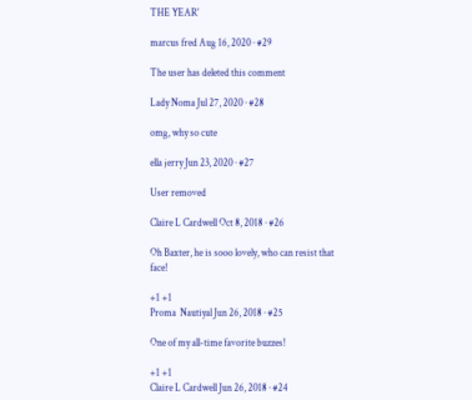THE YEAR'

marcus fred Aug 16, 2020 · #29

The user has deleted this comment

Lady Noma Jul 27, 2020 · #28

omg, why so cute

ella jerry Jun 23, 2020 · #27

User removed

Claire L Cardwell Oct 8, 2018 · #26

Oh Baxter, he is sooo lovely, who can resist that face!

+1 +1
Proma  Nautiyal Jun 26, 2018 · #25

One of my all-time favorite buzzes!

+1 +1
Claire L Cardwell Jun 26, 2018 · #24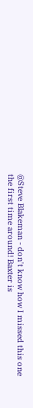@Steve Blakeman - don't know how I missed this one the first time around! Baxter is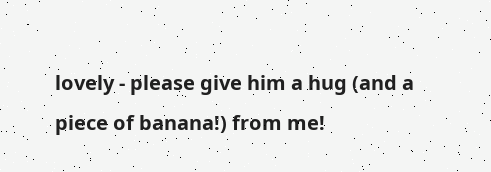lovely - please give him a hug (and a piece of banana!) from me!